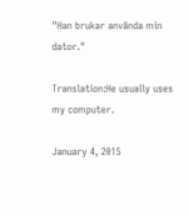"Han brukar använda min dator."

Translation:He usually uses my computer.

January 4, 2015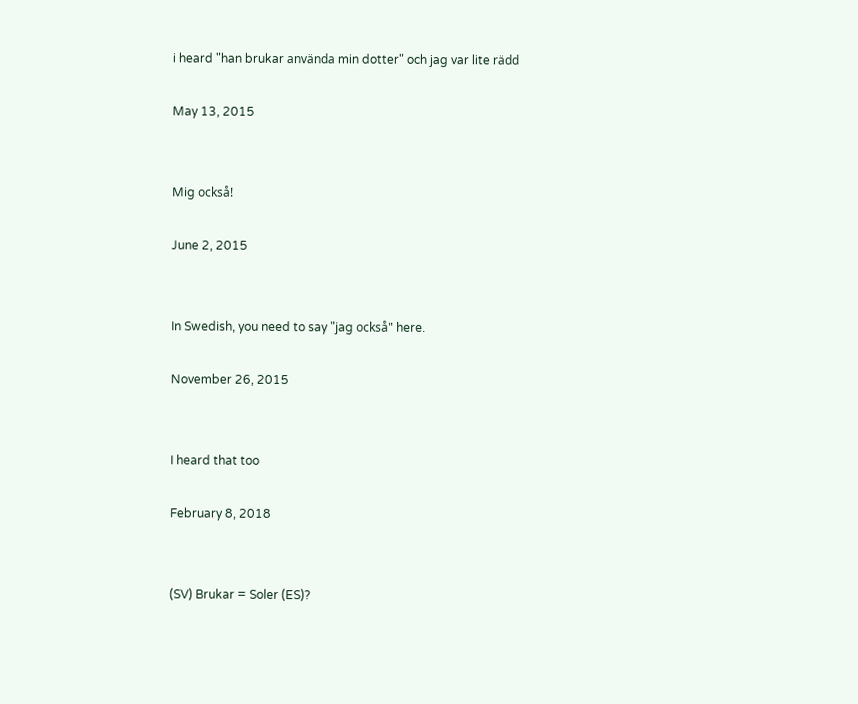i heard "han brukar använda min dotter" och jag var lite rädd

May 13, 2015


Mig också!

June 2, 2015


In Swedish, you need to say "jag också" here.

November 26, 2015


I heard that too

February 8, 2018


(SV) Brukar = Soler (ES)?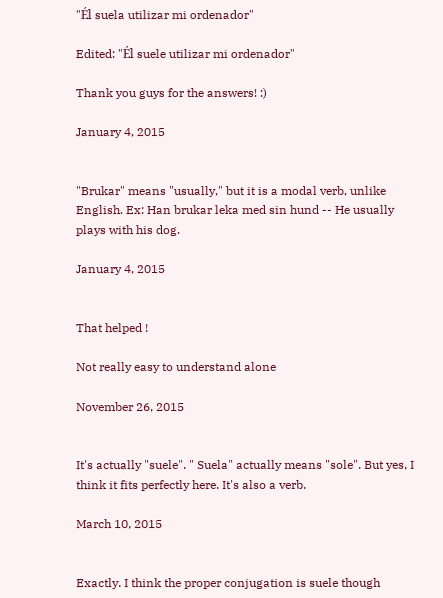"Él suela utilizar mi ordenador"

Edited: "Él suele utilizar mi ordenador"

Thank you guys for the answers! :)

January 4, 2015


"Brukar" means "usually," but it is a modal verb, unlike English. Ex: Han brukar leka med sin hund -- He usually plays with his dog.

January 4, 2015


That helped !

Not really easy to understand alone

November 26, 2015


It's actually "suele". " Suela" actually means "sole". But yes, I think it fits perfectly here. It's also a verb.

March 10, 2015


Exactly. I think the proper conjugation is suele though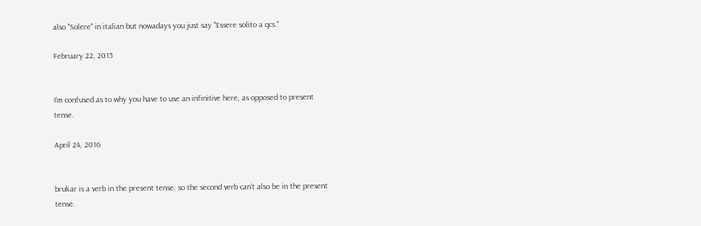also "Solere" in italian but nowadays you just say "Essere solito a qcs."

February 22, 2015


I'm confused as to why you have to use an infinitive here, as opposed to present tense.

April 24, 2016


brukar is a verb in the present tense, so the second verb can't also be in the present tense.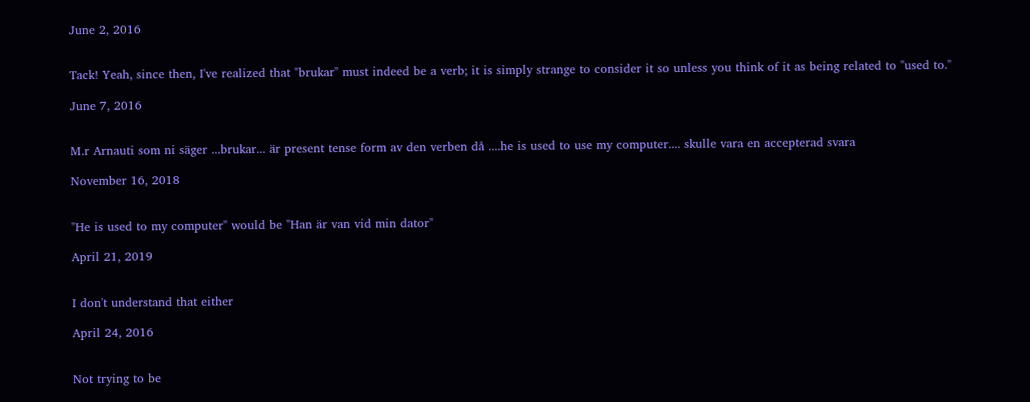June 2, 2016


Tack! Yeah, since then, I've realized that "brukar" must indeed be a verb; it is simply strange to consider it so unless you think of it as being related to "used to."

June 7, 2016


M.r Arnauti som ni säger ...brukar... är present tense form av den verben då ....he is used to use my computer.... skulle vara en accepterad svara

November 16, 2018


"He is used to my computer" would be "Han är van vid min dator"

April 21, 2019


I don't understand that either

April 24, 2016


Not trying to be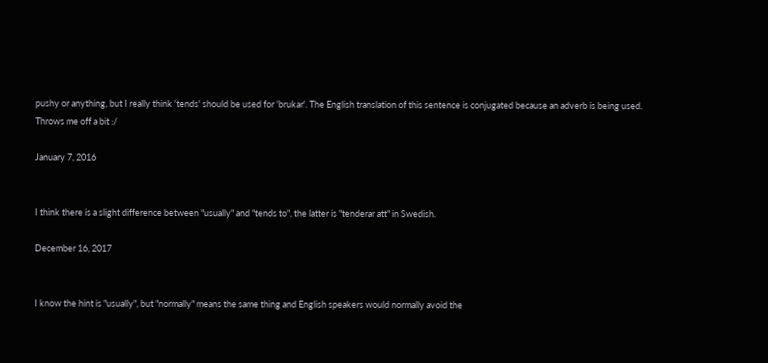pushy or anything, but I really think 'tends' should be used for 'brukar'. The English translation of this sentence is conjugated because an adverb is being used. Throws me off a bit :/

January 7, 2016


I think there is a slight difference between "usually" and "tends to", the latter is "tenderar att" in Swedish.

December 16, 2017


I know the hint is "usually", but "normally" means the same thing and English speakers would normally avoid the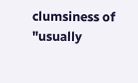clumsiness of "usually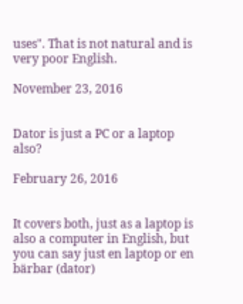uses". That is not natural and is very poor English.

November 23, 2016


Dator is just a PC or a laptop also?

February 26, 2016


It covers both, just as a laptop is also a computer in English, but you can say just en laptop or en bärbar (dator)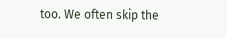too. We often skip the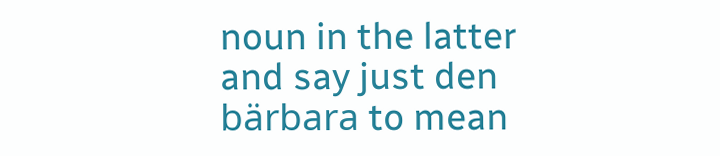noun in the latter and say just den bärbara to mean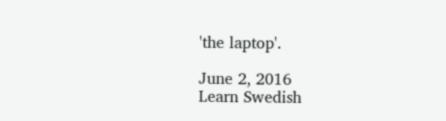'the laptop'.

June 2, 2016
Learn Swedish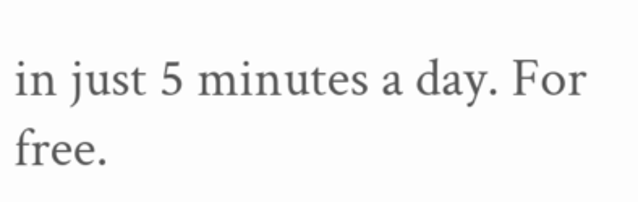in just 5 minutes a day. For free.